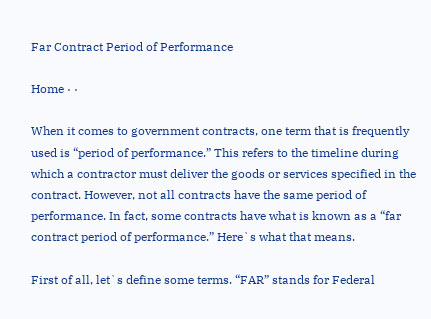Far Contract Period of Performance

Home · ·

When it comes to government contracts, one term that is frequently used is “period of performance.” This refers to the timeline during which a contractor must deliver the goods or services specified in the contract. However, not all contracts have the same period of performance. In fact, some contracts have what is known as a “far contract period of performance.” Here`s what that means.

First of all, let`s define some terms. “FAR” stands for Federal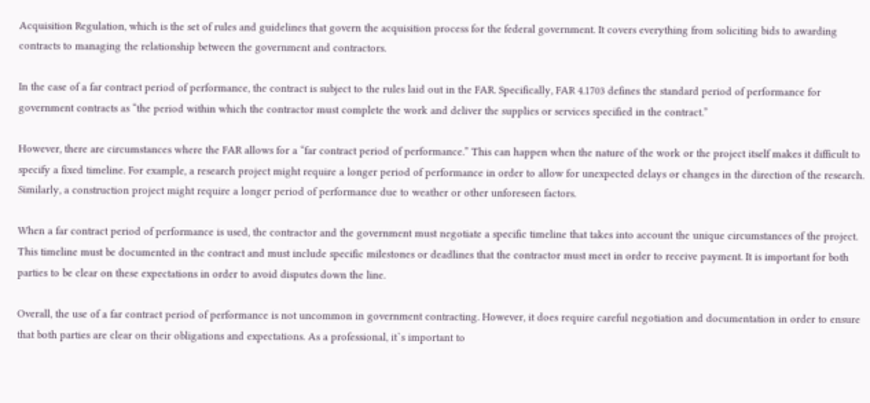Acquisition Regulation, which is the set of rules and guidelines that govern the acquisition process for the federal government. It covers everything from soliciting bids to awarding contracts to managing the relationship between the government and contractors.

In the case of a far contract period of performance, the contract is subject to the rules laid out in the FAR. Specifically, FAR 4.1703 defines the standard period of performance for government contracts as “the period within which the contractor must complete the work and deliver the supplies or services specified in the contract.”

However, there are circumstances where the FAR allows for a “far contract period of performance.” This can happen when the nature of the work or the project itself makes it difficult to specify a fixed timeline. For example, a research project might require a longer period of performance in order to allow for unexpected delays or changes in the direction of the research. Similarly, a construction project might require a longer period of performance due to weather or other unforeseen factors.

When a far contract period of performance is used, the contractor and the government must negotiate a specific timeline that takes into account the unique circumstances of the project. This timeline must be documented in the contract and must include specific milestones or deadlines that the contractor must meet in order to receive payment. It is important for both parties to be clear on these expectations in order to avoid disputes down the line.

Overall, the use of a far contract period of performance is not uncommon in government contracting. However, it does require careful negotiation and documentation in order to ensure that both parties are clear on their obligations and expectations. As a professional, it`s important to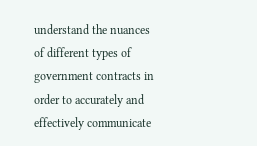understand the nuances of different types of government contracts in order to accurately and effectively communicate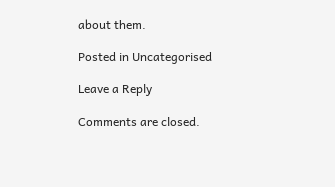about them.

Posted in Uncategorised

Leave a Reply

Comments are closed.